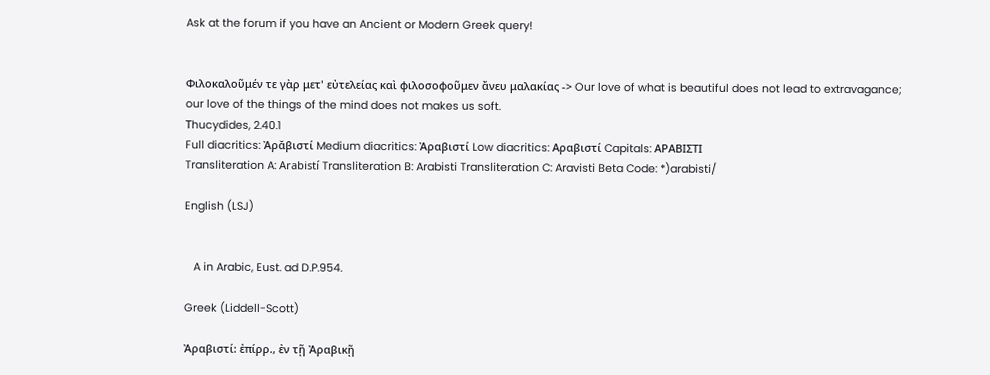Ask at the forum if you have an Ancient or Modern Greek query!


Φιλοκαλοῦμέν τε γὰρ μετ' εὐτελείας καὶ φιλοσοφοῦμεν ἄνευ μαλακίας -> Our love of what is beautiful does not lead to extravagance; our love of the things of the mind does not makes us soft.
Τhucydides, 2.40.1
Full diacritics: Ἀρᾰβιστί Medium diacritics: Ἀραβιστί Low diacritics: Αραβιστί Capitals: ΑΡΑΒΙΣΤΙ
Transliteration A: Arabistí Transliteration B: Arabisti Transliteration C: Aravisti Beta Code: *)arabisti/

English (LSJ)


   A in Arabic, Eust. ad D.P.954.

Greek (Liddell-Scott)

Ἀραβιστί: ἐπίρρ., ἐν τῇ Ἀραβικῇ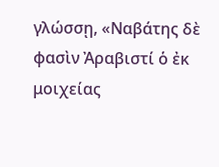γλώσσῃ, «Ναβάτης δὲ φασὶν Ἀραβιστί ὁ ἐκ μοιχείας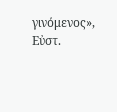γινόμενος», Εὐστ.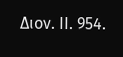Διον. ΙΙ. 954.